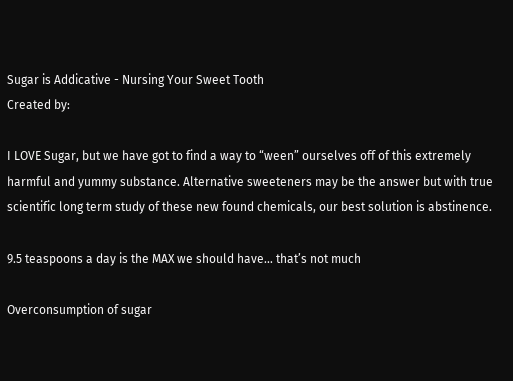Sugar is Addicative - Nursing Your Sweet Tooth
Created by:

I LOVE Sugar, but we have got to find a way to “ween” ourselves off of this extremely harmful and yummy substance. Alternative sweeteners may be the answer but with true scientific long term study of these new found chemicals, our best solution is abstinence.

9.5 teaspoons a day is the MAX we should have… that’s not much

Overconsumption of sugar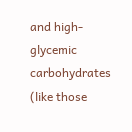and high-glycemic carbohydrates (like those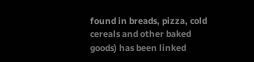found in breads, pizza, cold cereals and other baked goods) has been linked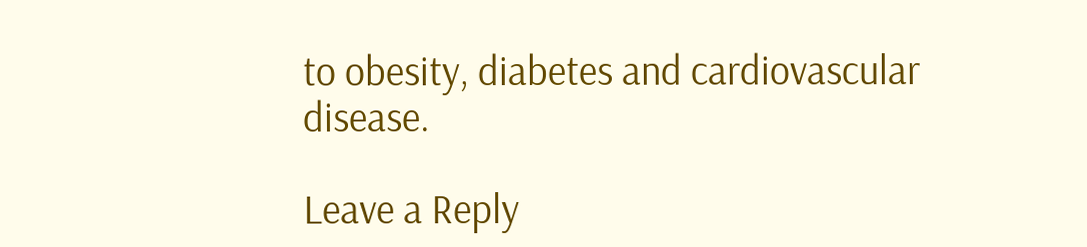to obesity, diabetes and cardiovascular disease.

Leave a Reply